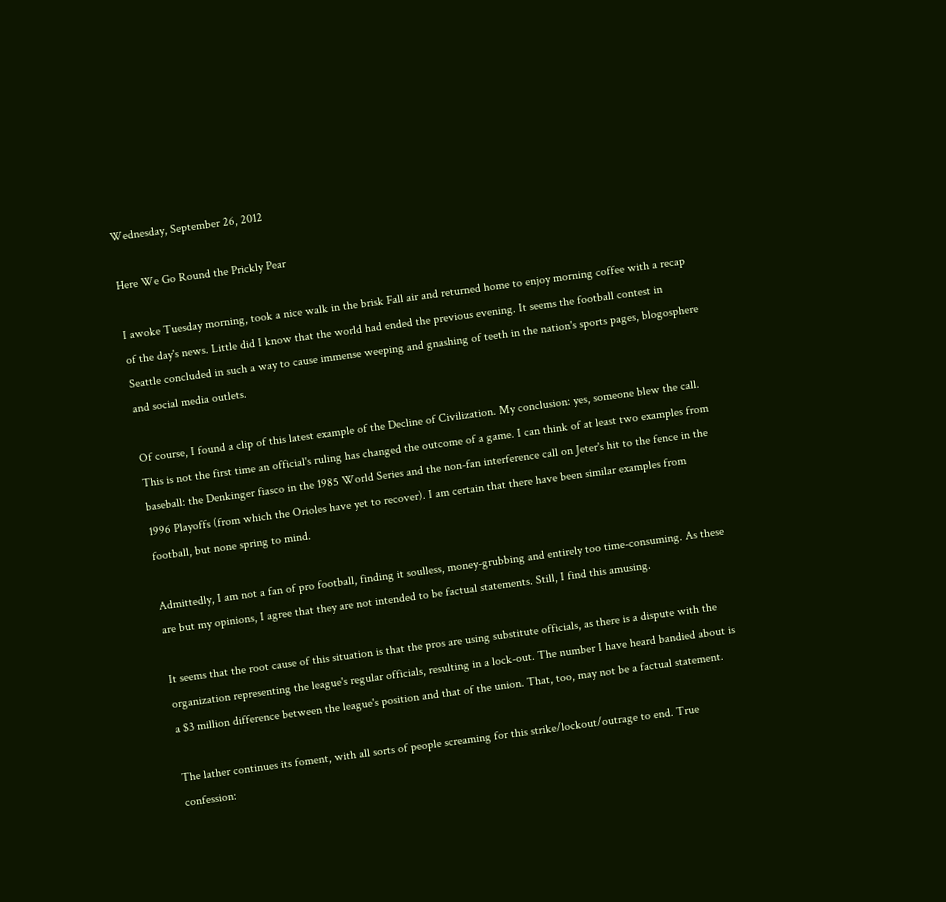Wednesday, September 26, 2012

Here We Go Round the Prickly Pear

I awoke Tuesday morning, took a nice walk in the brisk Fall air and returned home to enjoy morning coffee with a recap of the day's news. Little did I know that the world had ended the previous evening. It seems the football contest in Seattle concluded in such a way to cause immense weeping and gnashing of teeth in the nation's sports pages, blogosphere and social media outlets.

Of course, I found a clip of this latest example of the Decline of Civilization. My conclusion: yes, someone blew the call. This is not the first time an official's ruling has changed the outcome of a game. I can think of at least two examples from baseball: the Denkinger fiasco in the 1985 World Series and the non-fan interference call on Jeter's hit to the fence in the 1996 Playoffs (from which the Orioles have yet to recover). I am certain that there have been similar examples from football, but none spring to mind.

Admittedly, I am not a fan of pro football, finding it soulless, money-grubbing and entirely too time-consuming. As these are but my opinions, I agree that they are not intended to be factual statements. Still, I find this amusing.

It seems that the root cause of this situation is that the pros are using substitute officials, as there is a dispute with the organization representing the league's regular officials, resulting in a lock-out. The number I have heard bandied about is a $3 million difference between the league's position and that of the union. That, too, may not be a factual statement.

The lather continues its foment, with all sorts of people screaming for this strike/lockout/outrage to end. True confession: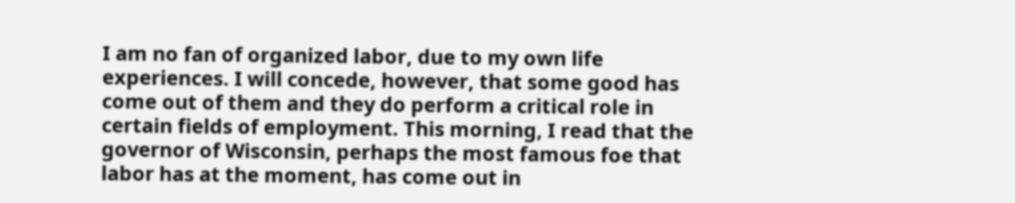I am no fan of organized labor, due to my own life experiences. I will concede, however, that some good has come out of them and they do perform a critical role in certain fields of employment. This morning, I read that the governor of Wisconsin, perhaps the most famous foe that labor has at the moment, has come out in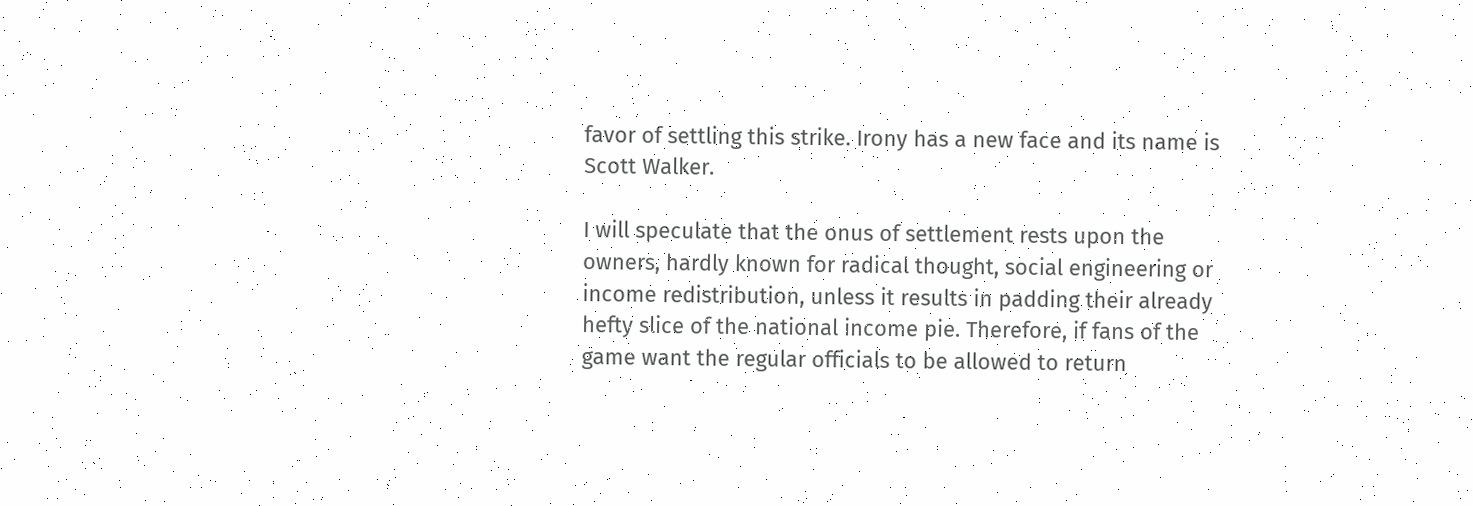favor of settling this strike. Irony has a new face and its name is Scott Walker.

I will speculate that the onus of settlement rests upon the owners, hardly known for radical thought, social engineering or income redistribution, unless it results in padding their already hefty slice of the national income pie. Therefore, if fans of the game want the regular officials to be allowed to return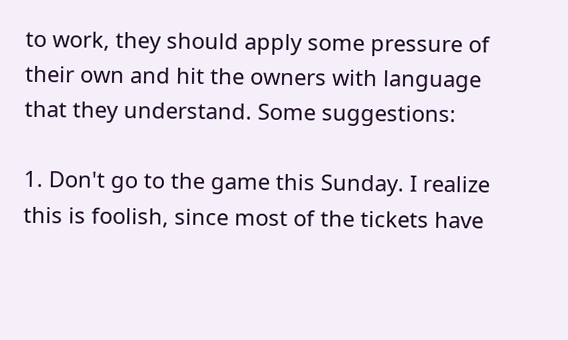to work, they should apply some pressure of their own and hit the owners with language that they understand. Some suggestions:

1. Don't go to the game this Sunday. I realize this is foolish, since most of the tickets have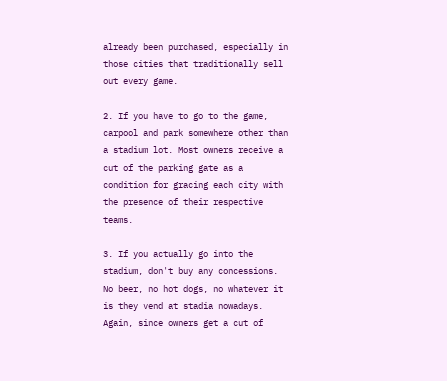already been purchased, especially in those cities that traditionally sell out every game.

2. If you have to go to the game, carpool and park somewhere other than a stadium lot. Most owners receive a cut of the parking gate as a condition for gracing each city with the presence of their respective teams.

3. If you actually go into the stadium, don't buy any concessions. No beer, no hot dogs, no whatever it is they vend at stadia nowadays. Again, since owners get a cut of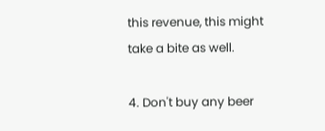this revenue, this might take a bite as well.

4. Don't buy any beer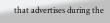that advertises during the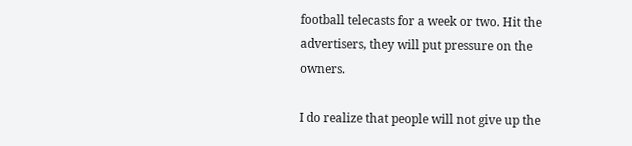football telecasts for a week or two. Hit the advertisers, they will put pressure on the owners.

I do realize that people will not give up the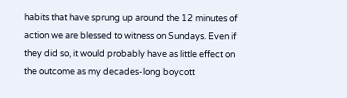habits that have sprung up around the 12 minutes of action we are blessed to witness on Sundays. Even if they did so, it would probably have as little effect on the outcome as my decades-long boycott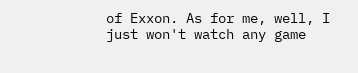of Exxon. As for me, well, I just won't watch any game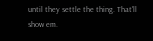until they settle the thing. That'll show em.